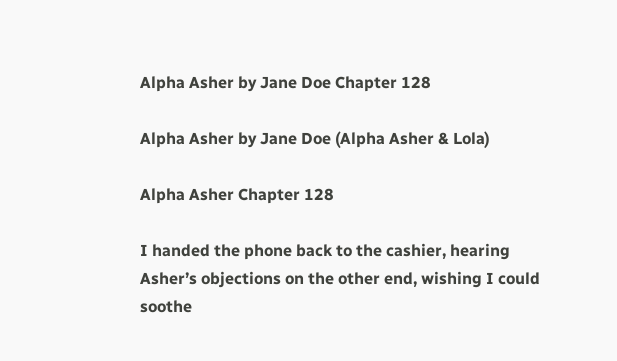Alpha Asher by Jane Doe Chapter 128

Alpha Asher by Jane Doe (Alpha Asher & Lola)

Alpha Asher Chapter 128

I handed the phone back to the cashier, hearing Asher’s objections on the other end, wishing I could soothe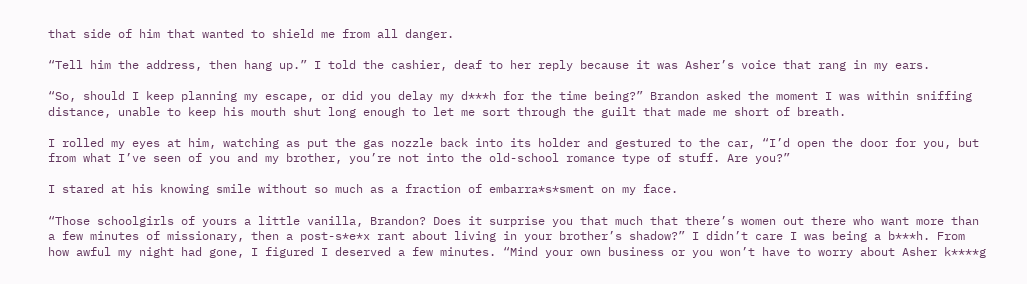that side of him that wanted to shield me from all danger.

“Tell him the address, then hang up.” I told the cashier, deaf to her reply because it was Asher’s voice that rang in my ears.

“So, should I keep planning my escape, or did you delay my d***h for the time being?” Brandon asked the moment I was within sniffing distance, unable to keep his mouth shut long enough to let me sort through the guilt that made me short of breath.

I rolled my eyes at him, watching as put the gas nozzle back into its holder and gestured to the car, “I’d open the door for you, but from what I’ve seen of you and my brother, you’re not into the old-school romance type of stuff. Are you?”

I stared at his knowing smile without so much as a fraction of embarra*s*sment on my face.

“Those schoolgirls of yours a little vanilla, Brandon? Does it surprise you that much that there’s women out there who want more than a few minutes of missionary, then a post-s*e*x rant about living in your brother’s shadow?” I didn’t care I was being a b***h. From how awful my night had gone, I figured I deserved a few minutes. “Mind your own business or you won’t have to worry about Asher k****g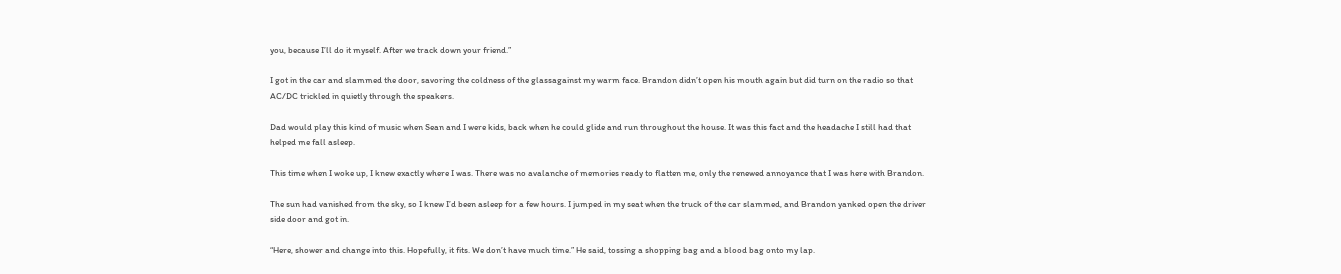you, because I’ll do it myself. After we track down your friend.”

I got in the car and slammed the door, savoring the coldness of the glassagainst my warm face. Brandon didn’t open his mouth again but did turn on the radio so that AC/DC trickled in quietly through the speakers.

Dad would play this kind of music when Sean and I were kids, back when he could glide and run throughout the house. It was this fact and the headache I still had that helped me fall asleep.

This time when I woke up, I knew exactly where I was. There was no avalanche of memories ready to flatten me, only the renewed annoyance that I was here with Brandon.

The sun had vanished from the sky, so I knew I’d been asleep for a few hours. I jumped in my seat when the truck of the car slammed, and Brandon yanked open the driver side door and got in.

“Here, shower and change into this. Hopefully, it fits. We don’t have much time.” He said, tossing a shopping bag and a blood bag onto my lap.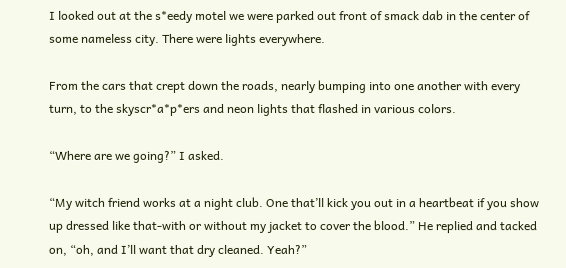I looked out at the s*eedy motel we were parked out front of smack dab in the center of some nameless city. There were lights everywhere.

From the cars that crept down the roads, nearly bumping into one another with every turn, to the skyscr*a*p*ers and neon lights that flashed in various colors.

“Where are we going?” I asked.

“My witch friend works at a night club. One that’ll kick you out in a heartbeat if you show up dressed like that-with or without my jacket to cover the blood.” He replied and tacked on, “oh, and I’ll want that dry cleaned. Yeah?”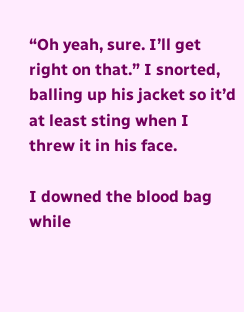“Oh yeah, sure. I’ll get right on that.” I snorted, balling up his jacket so it’d at least sting when I threw it in his face.

I downed the blood bag while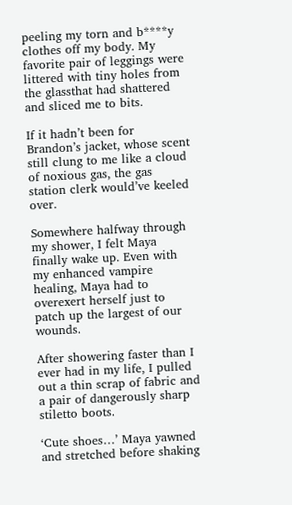peeling my torn and b****y clothes off my body. My favorite pair of leggings were littered with tiny holes from the glassthat had shattered and sliced me to bits.

If it hadn’t been for Brandon’s jacket, whose scent still clung to me like a cloud of noxious gas, the gas station clerk would’ve keeled over.

Somewhere halfway through my shower, I felt Maya finally wake up. Even with my enhanced vampire healing, Maya had to overexert herself just to patch up the largest of our wounds.

After showering faster than I ever had in my life, I pulled out a thin scrap of fabric and a pair of dangerously sharp stiletto boots.

‘Cute shoes…’ Maya yawned and stretched before shaking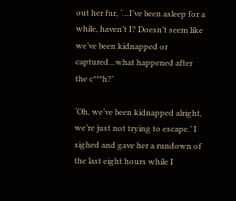out her fur, ‘…I’ve been asleep for a while, haven’t I? Doesn’t seem like we’ve been kidnapped or captured…what happened after the c***h?’

‘Oh, we’ve been kidnapped alright, we’re just not trying to escape.’ I sighed and gave her a rundown of the last eight hours while I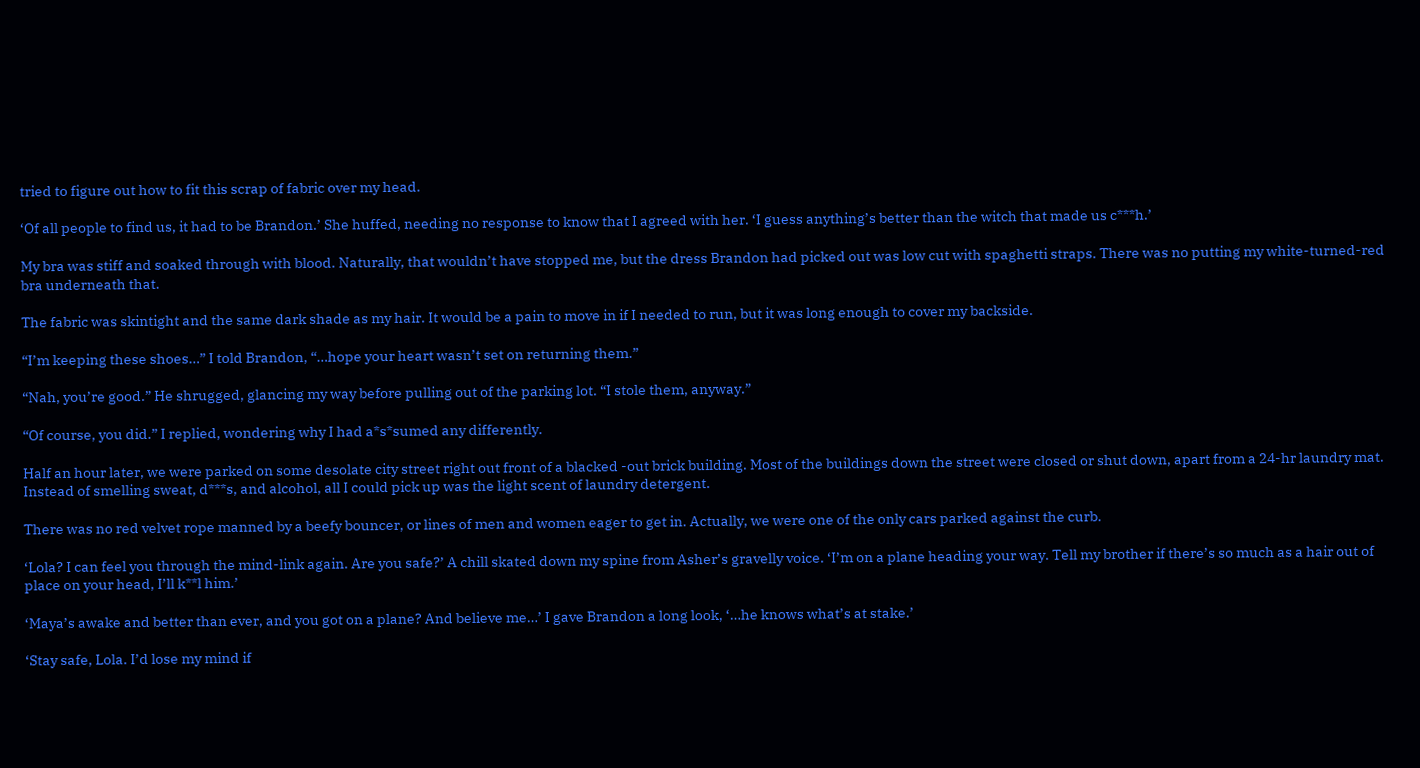tried to figure out how to fit this scrap of fabric over my head.

‘Of all people to find us, it had to be Brandon.’ She huffed, needing no response to know that I agreed with her. ‘I guess anything’s better than the witch that made us c***h.’

My bra was stiff and soaked through with blood. Naturally, that wouldn’t have stopped me, but the dress Brandon had picked out was low cut with spaghetti straps. There was no putting my white-turned-red bra underneath that.

The fabric was skintight and the same dark shade as my hair. It would be a pain to move in if I needed to run, but it was long enough to cover my backside.

“I’m keeping these shoes…” I told Brandon, “…hope your heart wasn’t set on returning them.”

“Nah, you’re good.” He shrugged, glancing my way before pulling out of the parking lot. “I stole them, anyway.”

“Of course, you did.” I replied, wondering why I had a*s*sumed any differently.

Half an hour later, we were parked on some desolate city street right out front of a blacked -out brick building. Most of the buildings down the street were closed or shut down, apart from a 24-hr laundry mat. Instead of smelling sweat, d***s, and alcohol, all I could pick up was the light scent of laundry detergent.

There was no red velvet rope manned by a beefy bouncer, or lines of men and women eager to get in. Actually, we were one of the only cars parked against the curb.

‘Lola? I can feel you through the mind-link again. Are you safe?’ A chill skated down my spine from Asher’s gravelly voice. ‘I’m on a plane heading your way. Tell my brother if there’s so much as a hair out of place on your head, I’ll k**l him.’

‘Maya’s awake and better than ever, and you got on a plane? And believe me…’ I gave Brandon a long look, ‘…he knows what’s at stake.’

‘Stay safe, Lola. I’d lose my mind if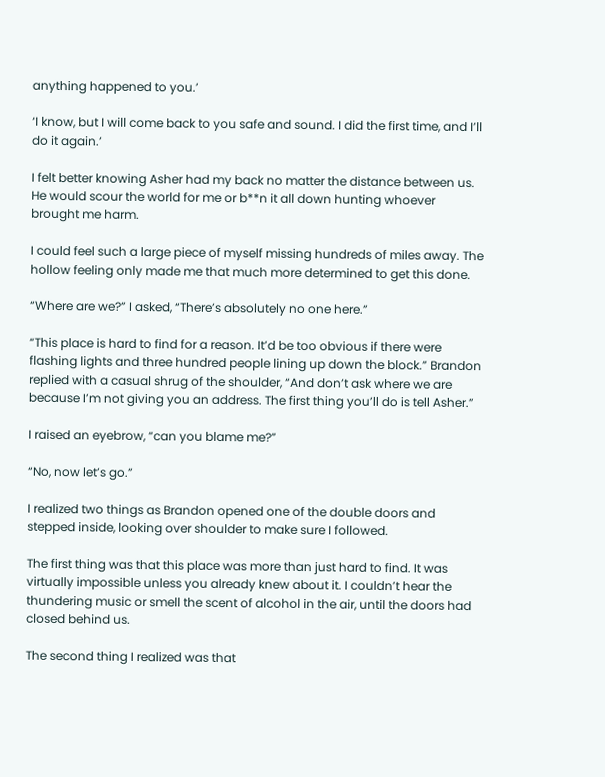anything happened to you.’

‘I know, but I will come back to you safe and sound. I did the first time, and I’ll do it again.’

I felt better knowing Asher had my back no matter the distance between us. He would scour the world for me or b**n it all down hunting whoever brought me harm.

I could feel such a large piece of myself missing hundreds of miles away. The hollow feeling only made me that much more determined to get this done.

“Where are we?” I asked, “There’s absolutely no one here.”

“This place is hard to find for a reason. It’d be too obvious if there were flashing lights and three hundred people lining up down the block.” Brandon replied with a casual shrug of the shoulder, “And don’t ask where we are because I’m not giving you an address. The first thing you’ll do is tell Asher.”

I raised an eyebrow, “can you blame me?”

“No, now let’s go.”

I realized two things as Brandon opened one of the double doors and stepped inside, looking over shoulder to make sure I followed.

The first thing was that this place was more than just hard to find. It was virtually impossible unless you already knew about it. I couldn’t hear the thundering music or smell the scent of alcohol in the air, until the doors had closed behind us.

The second thing I realized was that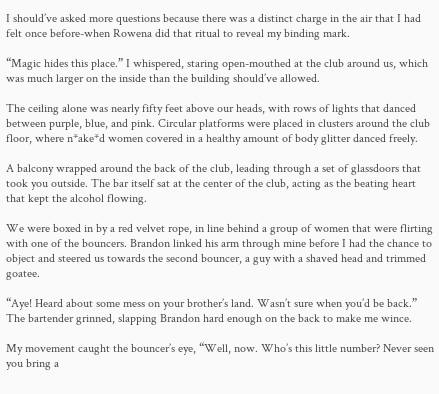I should’ve asked more questions because there was a distinct charge in the air that I had felt once before-when Rowena did that ritual to reveal my binding mark.

“Magic hides this place.” I whispered, staring open-mouthed at the club around us, which was much larger on the inside than the building should’ve allowed.

The ceiling alone was nearly fifty feet above our heads, with rows of lights that danced between purple, blue, and pink. Circular platforms were placed in clusters around the club floor, where n*ake*d women covered in a healthy amount of body glitter danced freely.

A balcony wrapped around the back of the club, leading through a set of glassdoors that took you outside. The bar itself sat at the center of the club, acting as the beating heart that kept the alcohol flowing.

We were boxed in by a red velvet rope, in line behind a group of women that were flirting with one of the bouncers. Brandon linked his arm through mine before I had the chance to object and steered us towards the second bouncer, a guy with a shaved head and trimmed goatee.

“Aye! Heard about some mess on your brother’s land. Wasn’t sure when you’d be back.” The bartender grinned, slapping Brandon hard enough on the back to make me wince.

My movement caught the bouncer’s eye, “Well, now. Who’s this little number? Never seen you bring a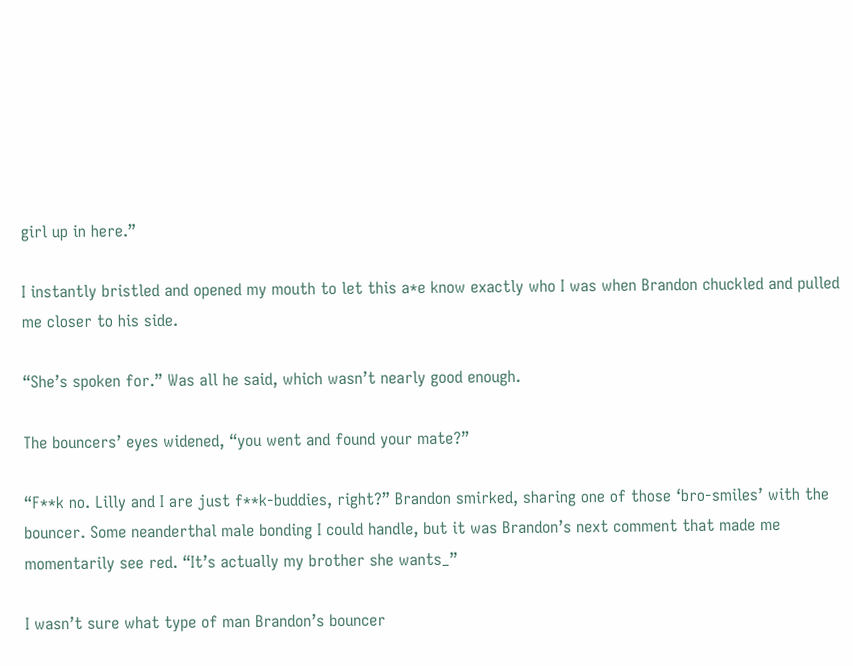girl up in here.”

I instantly bristled and opened my mouth to let this a*e know exactly who I was when Brandon chuckled and pulled me closer to his side.

“She’s spoken for.” Was all he said, which wasn’t nearly good enough.

The bouncers’ eyes widened, “you went and found your mate?”

“F**k no. Lilly and I are just f**k-buddies, right?” Brandon smirked, sharing one of those ‘bro-smiles’ with the bouncer. Some neanderthal male bonding I could handle, but it was Brandon’s next comment that made me momentarily see red. “It’s actually my brother she wants_”

I wasn’t sure what type of man Brandon’s bouncer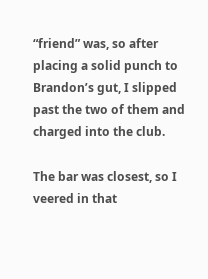“friend” was, so after placing a solid punch to Brandon’s gut, I slipped past the two of them and charged into the club.

The bar was closest, so I veered in that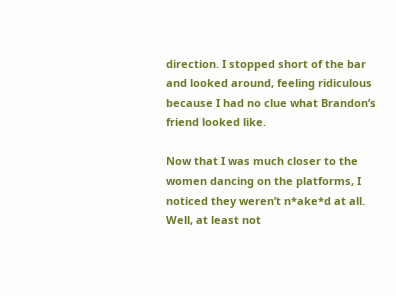direction. I stopped short of the bar and looked around, feeling ridiculous because I had no clue what Brandon’s friend looked like.

Now that I was much closer to the women dancing on the platforms, I noticed they weren’t n*ake*d at all. Well, at least not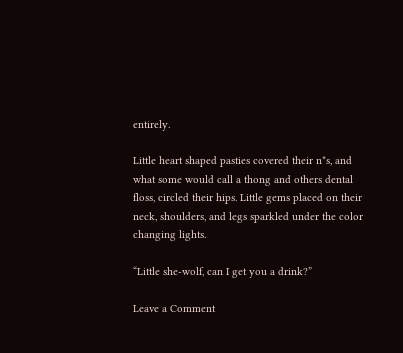entirely.

Little heart shaped pasties covered their n*s, and what some would call a thong and others dental floss, circled their hips. Little gems placed on their neck, shoulders, and legs sparkled under the color changing lights.

“Little she-wolf, can I get you a drink?”

Leave a Comment